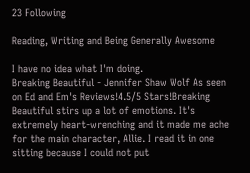23 Following

Reading, Writing and Being Generally Awesome

I have no idea what I'm doing.
Breaking Beautiful - Jennifer Shaw Wolf As seen on Ed and Em's Reviews!4.5/5 Stars!Breaking Beautiful stirs up a lot of emotions. It's extremely heart-wrenching and it made me ache for the main character, Allie. I read it in one sitting because I could not put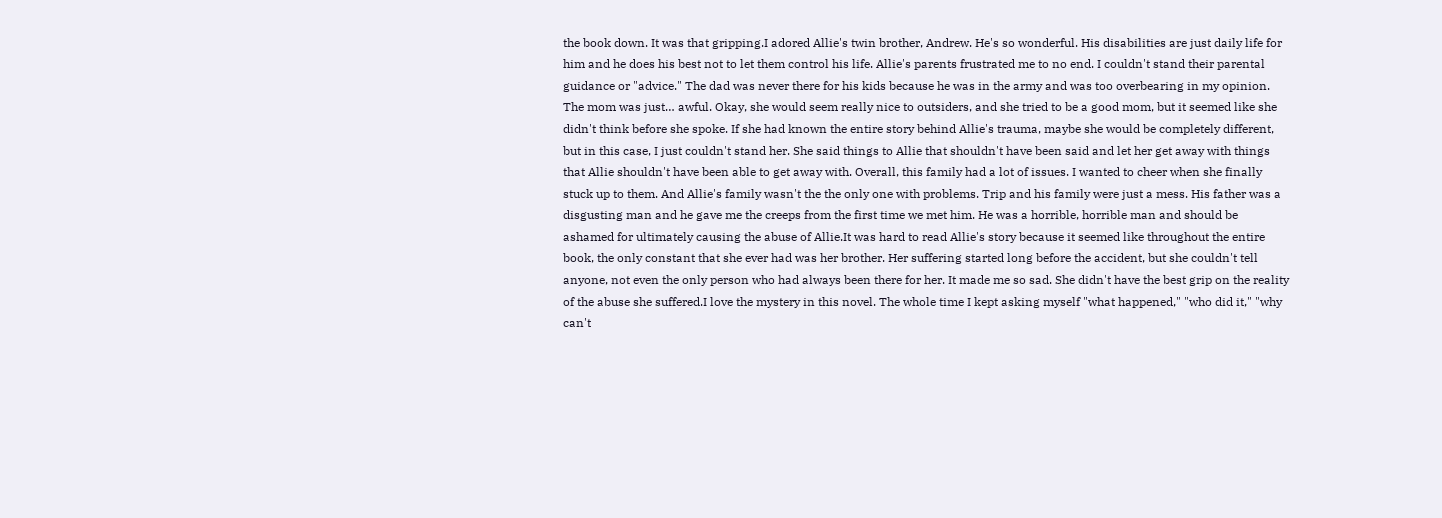the book down. It was that gripping.I adored Allie's twin brother, Andrew. He's so wonderful. His disabilities are just daily life for him and he does his best not to let them control his life. Allie's parents frustrated me to no end. I couldn't stand their parental guidance or "advice." The dad was never there for his kids because he was in the army and was too overbearing in my opinion. The mom was just… awful. Okay, she would seem really nice to outsiders, and she tried to be a good mom, but it seemed like she didn't think before she spoke. If she had known the entire story behind Allie's trauma, maybe she would be completely different, but in this case, I just couldn't stand her. She said things to Allie that shouldn't have been said and let her get away with things that Allie shouldn't have been able to get away with. Overall, this family had a lot of issues. I wanted to cheer when she finally stuck up to them. And Allie's family wasn't the the only one with problems. Trip and his family were just a mess. His father was a disgusting man and he gave me the creeps from the first time we met him. He was a horrible, horrible man and should be ashamed for ultimately causing the abuse of Allie.It was hard to read Allie's story because it seemed like throughout the entire book, the only constant that she ever had was her brother. Her suffering started long before the accident, but she couldn't tell anyone, not even the only person who had always been there for her. It made me so sad. She didn't have the best grip on the reality of the abuse she suffered.I love the mystery in this novel. The whole time I kept asking myself "what happened," "who did it," "why can't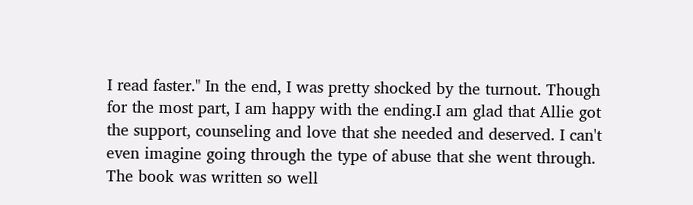I read faster." In the end, I was pretty shocked by the turnout. Though for the most part, I am happy with the ending.I am glad that Allie got the support, counseling and love that she needed and deserved. I can't even imagine going through the type of abuse that she went through. The book was written so well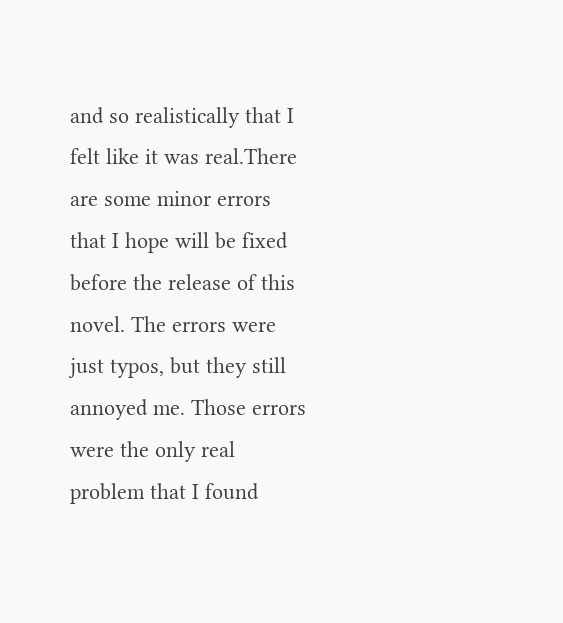and so realistically that I felt like it was real.There are some minor errors that I hope will be fixed before the release of this novel. The errors were just typos, but they still annoyed me. Those errors were the only real problem that I found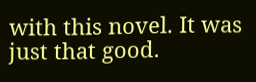with this novel. It was just that good.